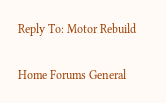Reply To: Motor Rebuild

Home Forums General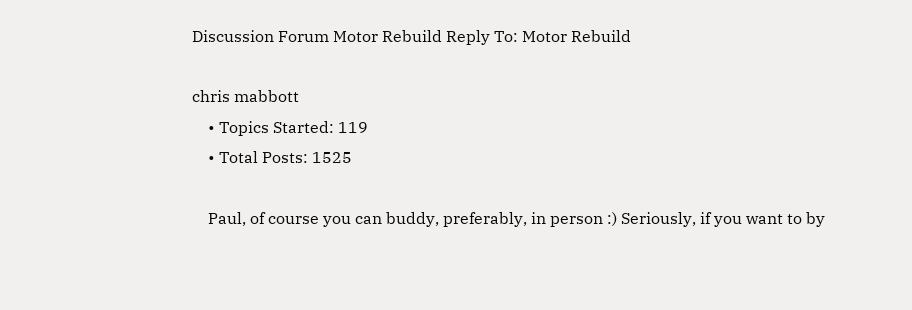Discussion Forum Motor Rebuild Reply To: Motor Rebuild

chris mabbott
    • Topics Started: 119
    • Total Posts: 1525

    Paul, of course you can buddy, preferably, in person :) Seriously, if you want to by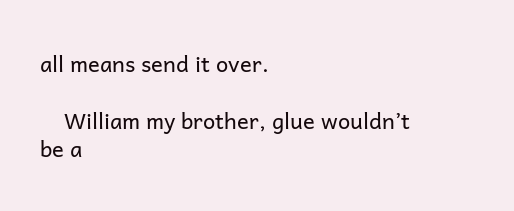all means send it over.

    William my brother, glue wouldn’t be a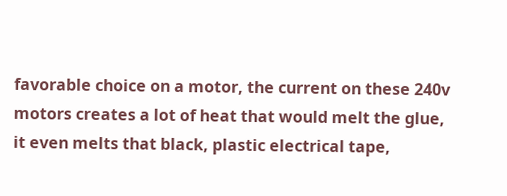favorable choice on a motor, the current on these 240v motors creates a lot of heat that would melt the glue, it even melts that black, plastic electrical tape,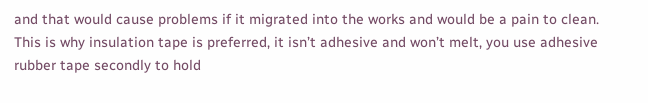and that would cause problems if it migrated into the works and would be a pain to clean. This is why insulation tape is preferred, it isn’t adhesive and won’t melt, you use adhesive rubber tape secondly to hold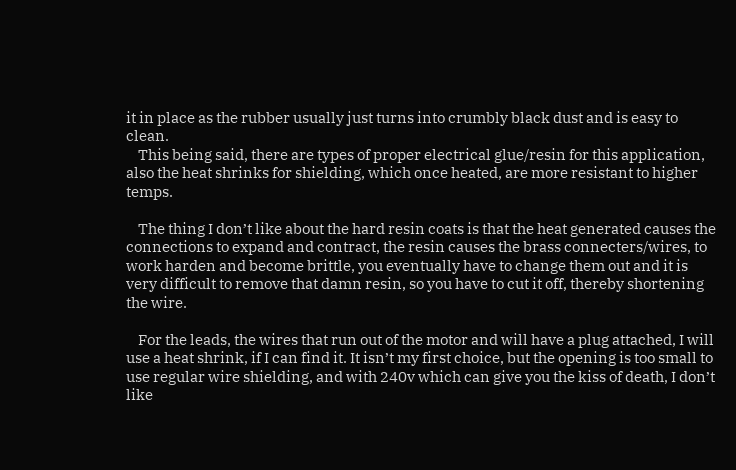it in place as the rubber usually just turns into crumbly black dust and is easy to clean.
    This being said, there are types of proper electrical glue/resin for this application, also the heat shrinks for shielding, which once heated, are more resistant to higher temps.

    The thing I don’t like about the hard resin coats is that the heat generated causes the connections to expand and contract, the resin causes the brass connecters/wires, to work harden and become brittle, you eventually have to change them out and it is very difficult to remove that damn resin, so you have to cut it off, thereby shortening the wire.

    For the leads, the wires that run out of the motor and will have a plug attached, I will use a heat shrink, if I can find it. It isn’t my first choice, but the opening is too small to use regular wire shielding, and with 240v which can give you the kiss of death, I don’t like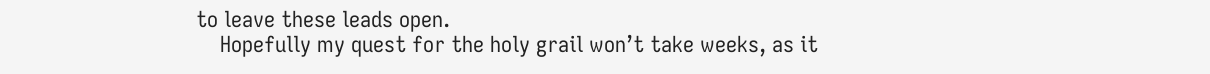to leave these leads open.
    Hopefully my quest for the holy grail won’t take weeks, as it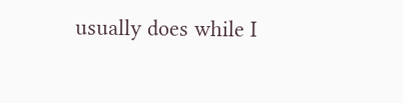usually does while I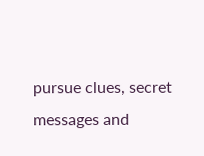pursue clues, secret messages and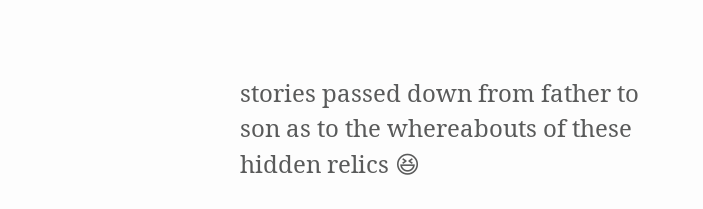stories passed down from father to son as to the whereabouts of these hidden relics 😆